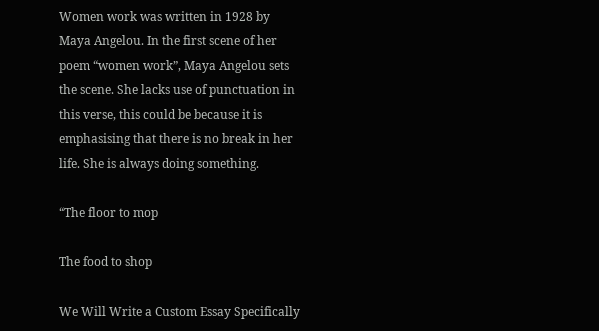Women work was written in 1928 by Maya Angelou. In the first scene of her poem “women work”, Maya Angelou sets the scene. She lacks use of punctuation in this verse, this could be because it is emphasising that there is no break in her life. She is always doing something.

“The floor to mop

The food to shop

We Will Write a Custom Essay Specifically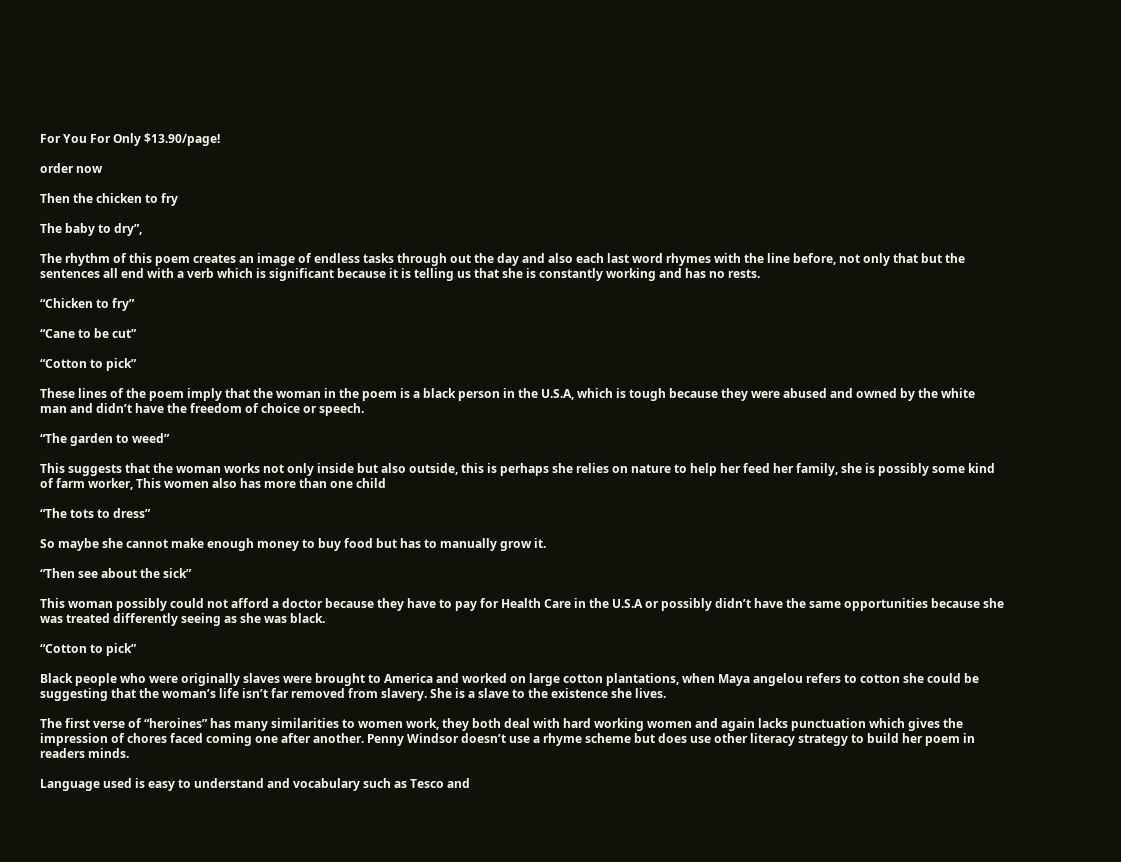For You For Only $13.90/page!

order now

Then the chicken to fry

The baby to dry”,

The rhythm of this poem creates an image of endless tasks through out the day and also each last word rhymes with the line before, not only that but the sentences all end with a verb which is significant because it is telling us that she is constantly working and has no rests.

“Chicken to fry”

“Cane to be cut”

“Cotton to pick”

These lines of the poem imply that the woman in the poem is a black person in the U.S.A, which is tough because they were abused and owned by the white man and didn’t have the freedom of choice or speech.

“The garden to weed”

This suggests that the woman works not only inside but also outside, this is perhaps she relies on nature to help her feed her family, she is possibly some kind of farm worker, This women also has more than one child

“The tots to dress”

So maybe she cannot make enough money to buy food but has to manually grow it.

“Then see about the sick”

This woman possibly could not afford a doctor because they have to pay for Health Care in the U.S.A or possibly didn’t have the same opportunities because she was treated differently seeing as she was black.

“Cotton to pick”

Black people who were originally slaves were brought to America and worked on large cotton plantations, when Maya angelou refers to cotton she could be suggesting that the woman’s life isn’t far removed from slavery. She is a slave to the existence she lives.

The first verse of “heroines” has many similarities to women work, they both deal with hard working women and again lacks punctuation which gives the impression of chores faced coming one after another. Penny Windsor doesn’t use a rhyme scheme but does use other literacy strategy to build her poem in readers minds.

Language used is easy to understand and vocabulary such as Tesco and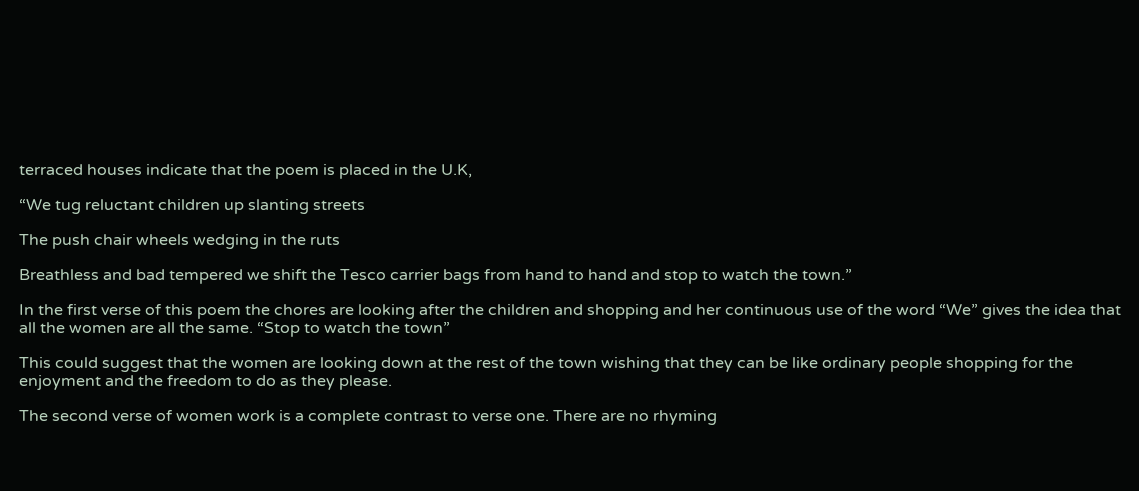terraced houses indicate that the poem is placed in the U.K,

“We tug reluctant children up slanting streets

The push chair wheels wedging in the ruts

Breathless and bad tempered we shift the Tesco carrier bags from hand to hand and stop to watch the town.”

In the first verse of this poem the chores are looking after the children and shopping and her continuous use of the word “We” gives the idea that all the women are all the same. “Stop to watch the town”

This could suggest that the women are looking down at the rest of the town wishing that they can be like ordinary people shopping for the enjoyment and the freedom to do as they please.

The second verse of women work is a complete contrast to verse one. There are no rhyming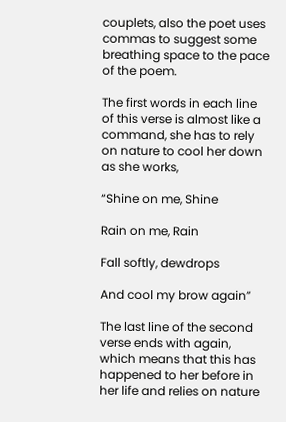couplets, also the poet uses commas to suggest some breathing space to the pace of the poem.

The first words in each line of this verse is almost like a command, she has to rely on nature to cool her down as she works,

“Shine on me, Shine

Rain on me, Rain

Fall softly, dewdrops

And cool my brow again”

The last line of the second verse ends with again, which means that this has happened to her before in her life and relies on nature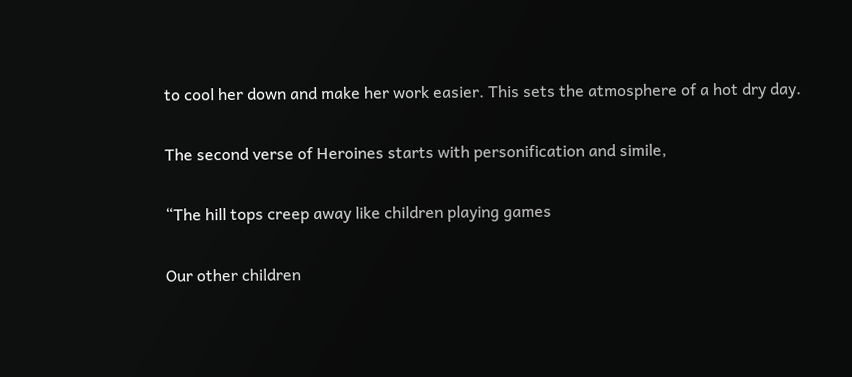to cool her down and make her work easier. This sets the atmosphere of a hot dry day.

The second verse of Heroines starts with personification and simile,

“The hill tops creep away like children playing games

Our other children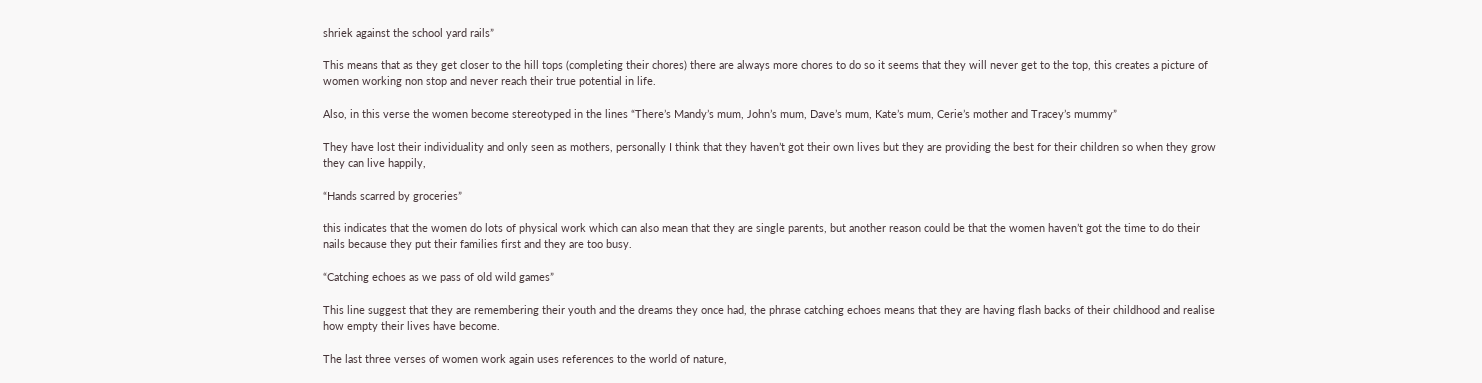shriek against the school yard rails”

This means that as they get closer to the hill tops (completing their chores) there are always more chores to do so it seems that they will never get to the top, this creates a picture of women working non stop and never reach their true potential in life.

Also, in this verse the women become stereotyped in the lines “There’s Mandy’s mum, John’s mum, Dave’s mum, Kate’s mum, Cerie’s mother and Tracey’s mummy”

They have lost their individuality and only seen as mothers, personally I think that they haven’t got their own lives but they are providing the best for their children so when they grow they can live happily,

“Hands scarred by groceries”

this indicates that the women do lots of physical work which can also mean that they are single parents, but another reason could be that the women haven’t got the time to do their nails because they put their families first and they are too busy.

“Catching echoes as we pass of old wild games”

This line suggest that they are remembering their youth and the dreams they once had, the phrase catching echoes means that they are having flash backs of their childhood and realise how empty their lives have become.

The last three verses of women work again uses references to the world of nature,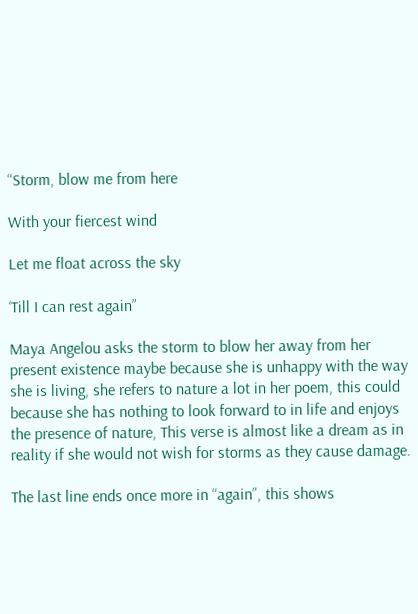“Storm, blow me from here

With your fiercest wind

Let me float across the sky

‘Till I can rest again”

Maya Angelou asks the storm to blow her away from her present existence maybe because she is unhappy with the way she is living, she refers to nature a lot in her poem, this could because she has nothing to look forward to in life and enjoys the presence of nature, This verse is almost like a dream as in reality if she would not wish for storms as they cause damage.

The last line ends once more in “again”, this shows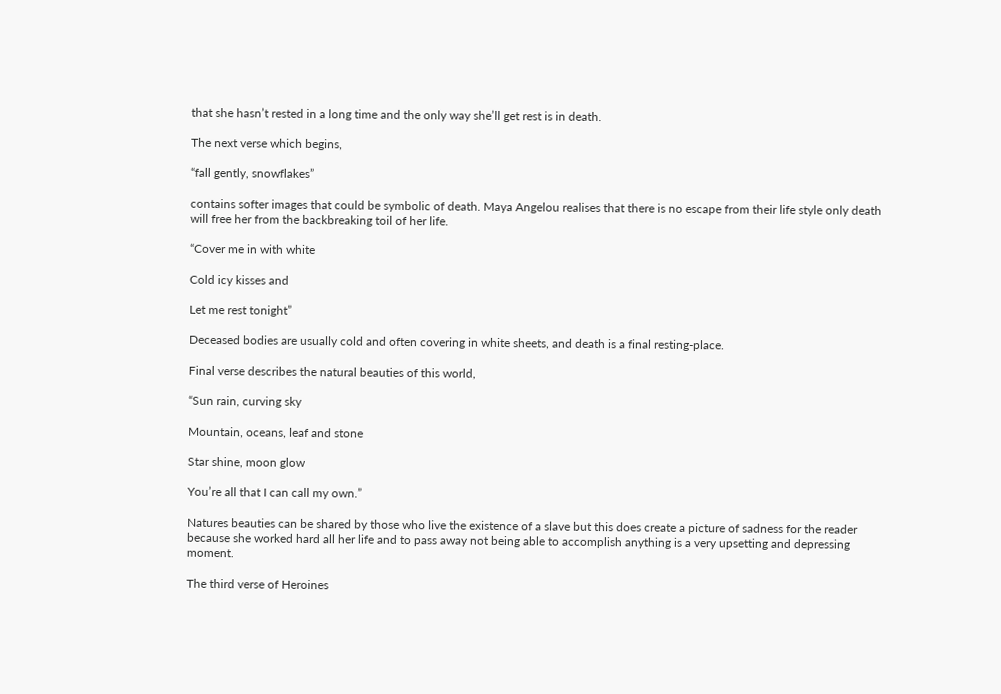that she hasn’t rested in a long time and the only way she’ll get rest is in death.

The next verse which begins,

“fall gently, snowflakes”

contains softer images that could be symbolic of death. Maya Angelou realises that there is no escape from their life style only death will free her from the backbreaking toil of her life.

“Cover me in with white

Cold icy kisses and

Let me rest tonight”

Deceased bodies are usually cold and often covering in white sheets, and death is a final resting-place.

Final verse describes the natural beauties of this world,

“Sun rain, curving sky

Mountain, oceans, leaf and stone

Star shine, moon glow

You’re all that I can call my own.”

Natures beauties can be shared by those who live the existence of a slave but this does create a picture of sadness for the reader because she worked hard all her life and to pass away not being able to accomplish anything is a very upsetting and depressing moment.

The third verse of Heroines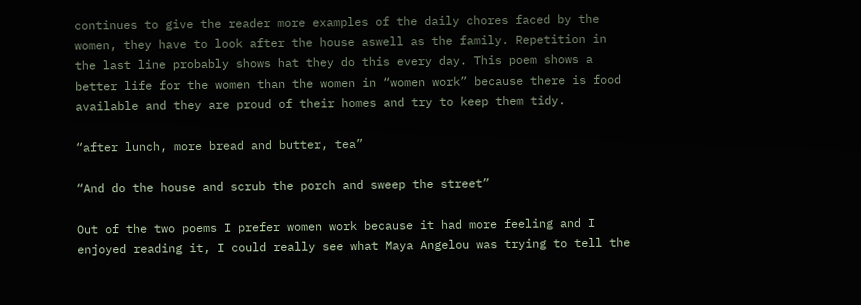continues to give the reader more examples of the daily chores faced by the women, they have to look after the house aswell as the family. Repetition in the last line probably shows hat they do this every day. This poem shows a better life for the women than the women in “women work” because there is food available and they are proud of their homes and try to keep them tidy.

“after lunch, more bread and butter, tea”

“And do the house and scrub the porch and sweep the street”

Out of the two poems I prefer women work because it had more feeling and I enjoyed reading it, I could really see what Maya Angelou was trying to tell the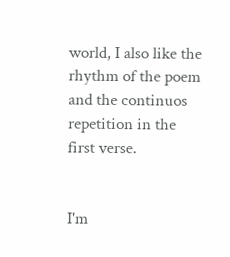world, I also like the rhythm of the poem and the continuos repetition in the first verse.


I'm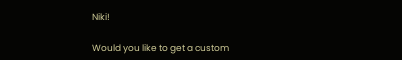Niki!

Would you like to get a custom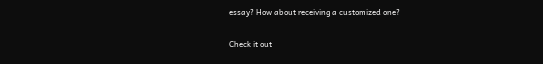essay? How about receiving a customized one?

Check it out